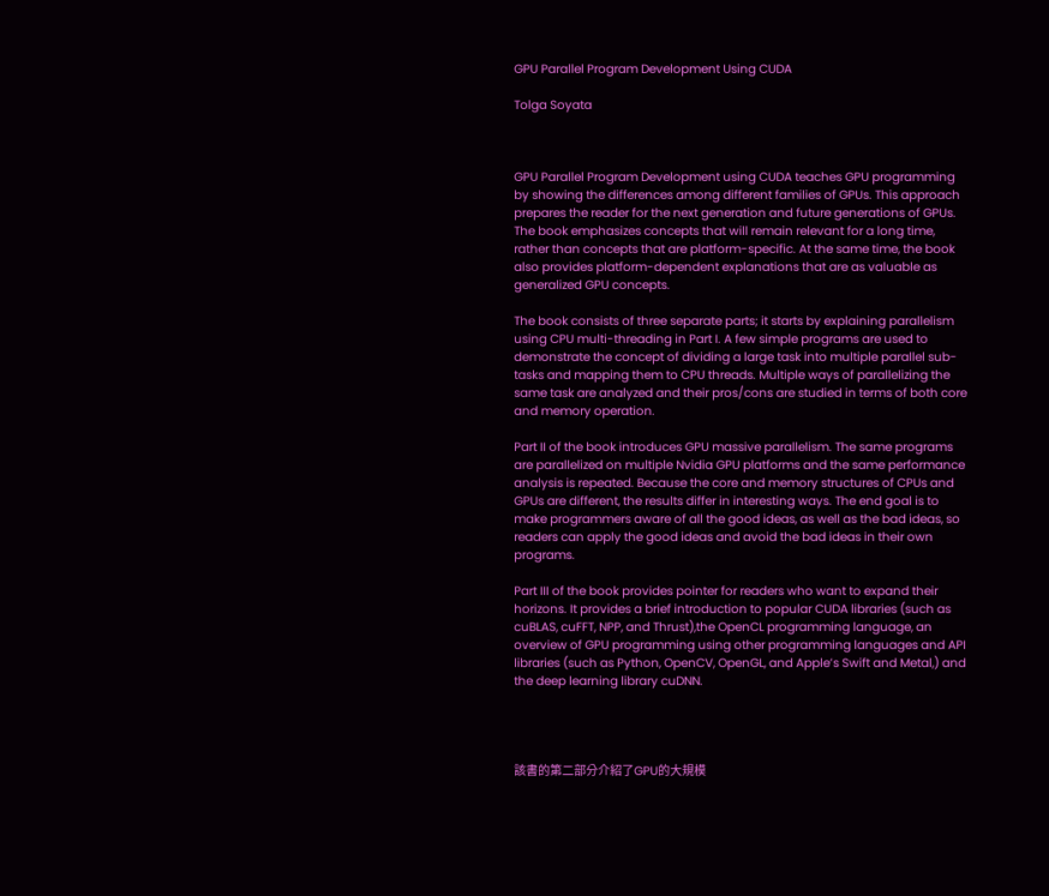GPU Parallel Program Development Using CUDA

Tolga Soyata



GPU Parallel Program Development using CUDA teaches GPU programming by showing the differences among different families of GPUs. This approach prepares the reader for the next generation and future generations of GPUs. The book emphasizes concepts that will remain relevant for a long time, rather than concepts that are platform-specific. At the same time, the book also provides platform-dependent explanations that are as valuable as generalized GPU concepts.

The book consists of three separate parts; it starts by explaining parallelism using CPU multi-threading in Part I. A few simple programs are used to demonstrate the concept of dividing a large task into multiple parallel sub-tasks and mapping them to CPU threads. Multiple ways of parallelizing the same task are analyzed and their pros/cons are studied in terms of both core and memory operation.

Part II of the book introduces GPU massive parallelism. The same programs are parallelized on multiple Nvidia GPU platforms and the same performance analysis is repeated. Because the core and memory structures of CPUs and GPUs are different, the results differ in interesting ways. The end goal is to make programmers aware of all the good ideas, as well as the bad ideas, so readers can apply the good ideas and avoid the bad ideas in their own programs.

Part III of the book provides pointer for readers who want to expand their horizons. It provides a brief introduction to popular CUDA libraries (such as cuBLAS, cuFFT, NPP, and Thrust),the OpenCL programming language, an overview of GPU programming using other programming languages and API libraries (such as Python, OpenCV, OpenGL, and Apple’s Swift and Metal,) and the deep learning library cuDNN.




該書的第二部分介紹了GPU的大規模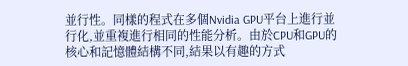並行性。同樣的程式在多個Nvidia GPU平台上進行並行化,並重複進行相同的性能分析。由於CPU和GPU的核心和記憶體結構不同,結果以有趣的方式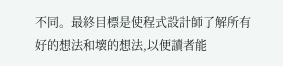不同。最終目標是使程式設計師了解所有好的想法和壞的想法,以便讀者能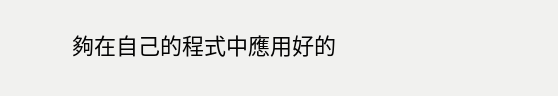夠在自己的程式中應用好的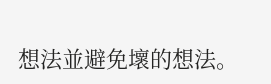想法並避免壞的想法。